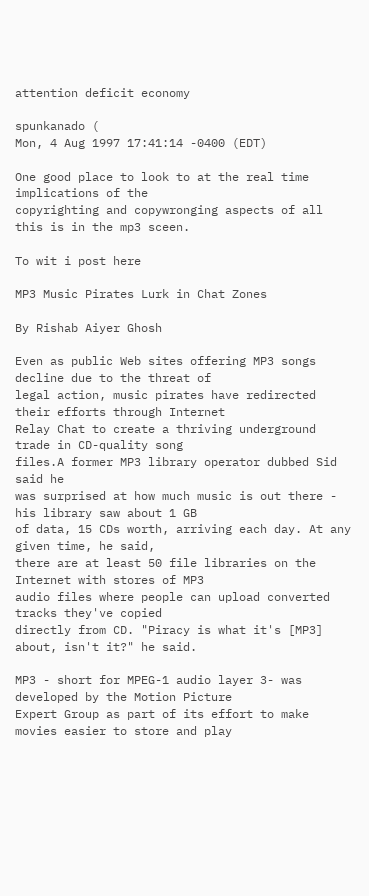attention deficit economy

spunkanado (
Mon, 4 Aug 1997 17:41:14 -0400 (EDT)

One good place to look to at the real time implications of the
copyrighting and copywronging aspects of all this is in the mp3 sceen.

To wit i post here

MP3 Music Pirates Lurk in Chat Zones

By Rishab Aiyer Ghosh

Even as public Web sites offering MP3 songs decline due to the threat of
legal action, music pirates have redirected their efforts through Internet
Relay Chat to create a thriving underground trade in CD-quality song
files.A former MP3 library operator dubbed Sid said he
was surprised at how much music is out there - his library saw about 1 GB
of data, 15 CDs worth, arriving each day. At any given time, he said,
there are at least 50 file libraries on the Internet with stores of MP3
audio files where people can upload converted tracks they've copied
directly from CD. "Piracy is what it's [MP3] about, isn't it?" he said.

MP3 - short for MPEG-1 audio layer 3- was developed by the Motion Picture
Expert Group as part of its effort to make movies easier to store and play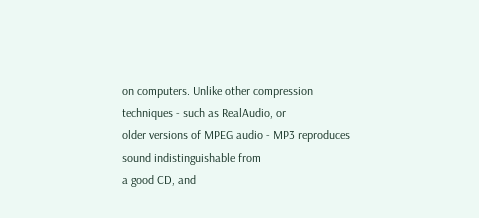on computers. Unlike other compression techniques - such as RealAudio, or
older versions of MPEG audio - MP3 reproduces sound indistinguishable from
a good CD, and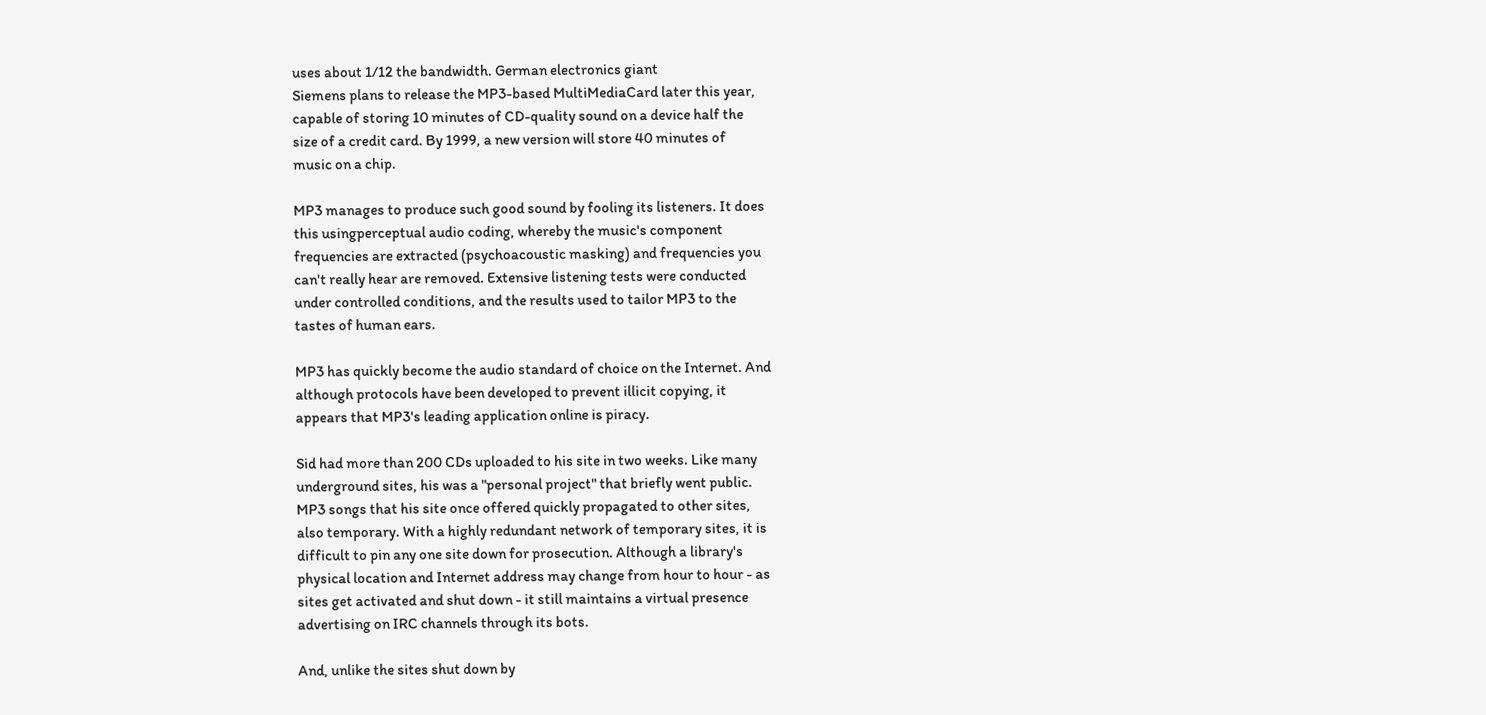uses about 1/12 the bandwidth. German electronics giant
Siemens plans to release the MP3-based MultiMediaCard later this year,
capable of storing 10 minutes of CD-quality sound on a device half the
size of a credit card. By 1999, a new version will store 40 minutes of
music on a chip.

MP3 manages to produce such good sound by fooling its listeners. It does
this usingperceptual audio coding, whereby the music's component
frequencies are extracted (psychoacoustic masking) and frequencies you
can't really hear are removed. Extensive listening tests were conducted
under controlled conditions, and the results used to tailor MP3 to the
tastes of human ears.

MP3 has quickly become the audio standard of choice on the Internet. And
although protocols have been developed to prevent illicit copying, it
appears that MP3's leading application online is piracy.

Sid had more than 200 CDs uploaded to his site in two weeks. Like many
underground sites, his was a "personal project" that briefly went public.
MP3 songs that his site once offered quickly propagated to other sites,
also temporary. With a highly redundant network of temporary sites, it is
difficult to pin any one site down for prosecution. Although a library's
physical location and Internet address may change from hour to hour - as
sites get activated and shut down - it still maintains a virtual presence
advertising on IRC channels through its bots.

And, unlike the sites shut down by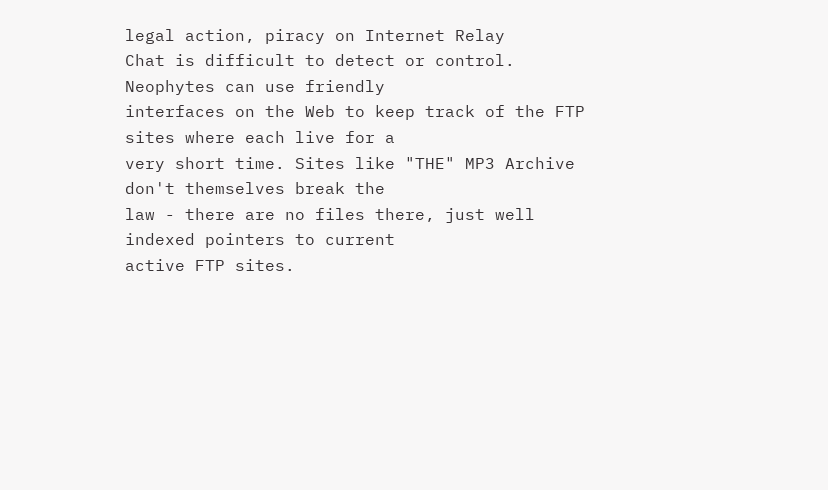legal action, piracy on Internet Relay
Chat is difficult to detect or control. Neophytes can use friendly
interfaces on the Web to keep track of the FTP sites where each live for a
very short time. Sites like "THE" MP3 Archive don't themselves break the
law - there are no files there, just well indexed pointers to current
active FTP sites.